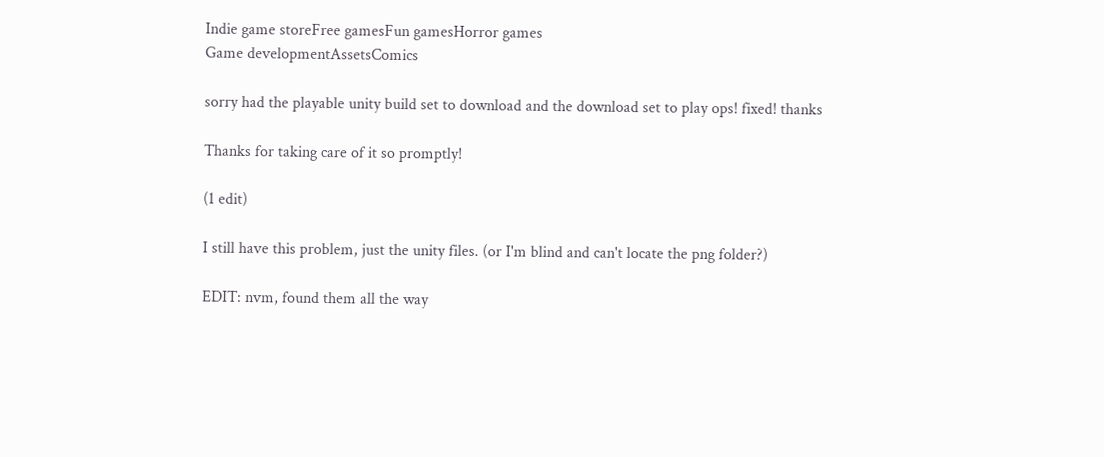Indie game storeFree gamesFun gamesHorror games
Game developmentAssetsComics

sorry had the playable unity build set to download and the download set to play ops! fixed! thanks

Thanks for taking care of it so promptly!

(1 edit)

I still have this problem, just the unity files. (or I'm blind and can't locate the png folder?)

EDIT: nvm, found them all the way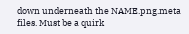down underneath the NAME.png.meta files. Must be a quirk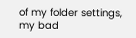of my folder settings, my bad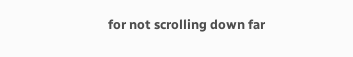for not scrolling down far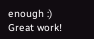enough :) Great work!